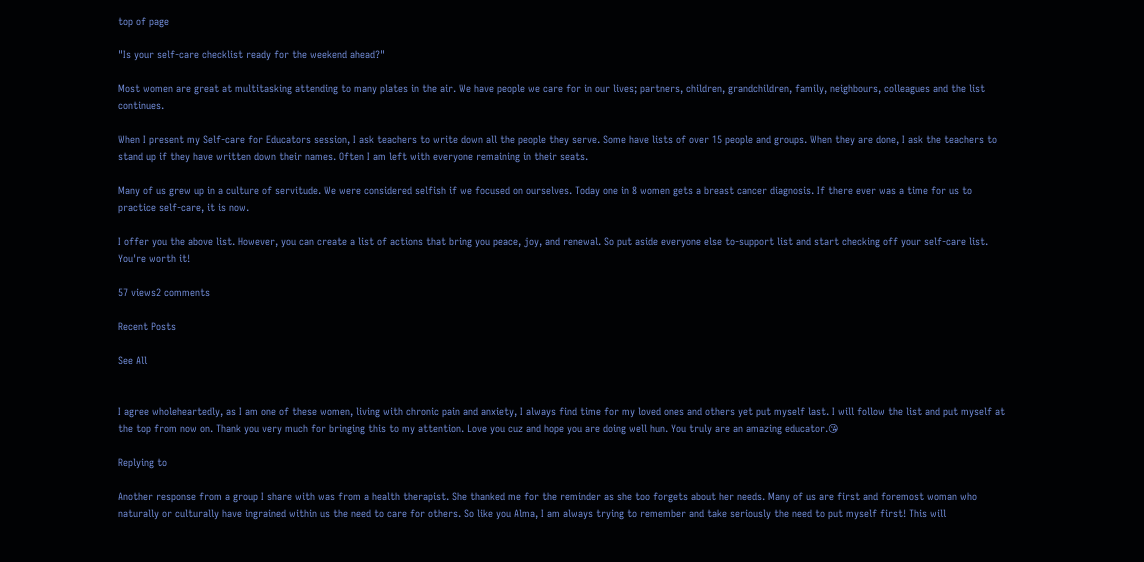top of page

"Is your self-care checklist ready for the weekend ahead?"

Most women are great at multitasking attending to many plates in the air. We have people we care for in our lives; partners, children, grandchildren, family, neighbours, colleagues and the list continues.

When I present my Self-care for Educators session, I ask teachers to write down all the people they serve. Some have lists of over 15 people and groups. When they are done, I ask the teachers to stand up if they have written down their names. Often I am left with everyone remaining in their seats.

Many of us grew up in a culture of servitude. We were considered selfish if we focused on ourselves. Today one in 8 women gets a breast cancer diagnosis. If there ever was a time for us to practice self-care, it is now.

I offer you the above list. However, you can create a list of actions that bring you peace, joy, and renewal. So put aside everyone else to-support list and start checking off your self-care list. You're worth it!

57 views2 comments

Recent Posts

See All


I agree wholeheartedly, as I am one of these women, living with chronic pain and anxiety, I always find time for my loved ones and others yet put myself last. I will follow the list and put myself at the top from now on. Thank you very much for bringing this to my attention. Love you cuz and hope you are doing well hun. You truly are an amazing educator.😘

Replying to

Another response from a group I share with was from a health therapist. She thanked me for the reminder as she too forgets about her needs. Many of us are first and foremost woman who naturally or culturally have ingrained within us the need to care for others. So like you Alma, I am always trying to remember and take seriously the need to put myself first! This will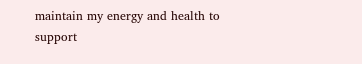maintain my energy and health to support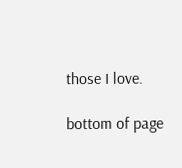those I love.

bottom of page